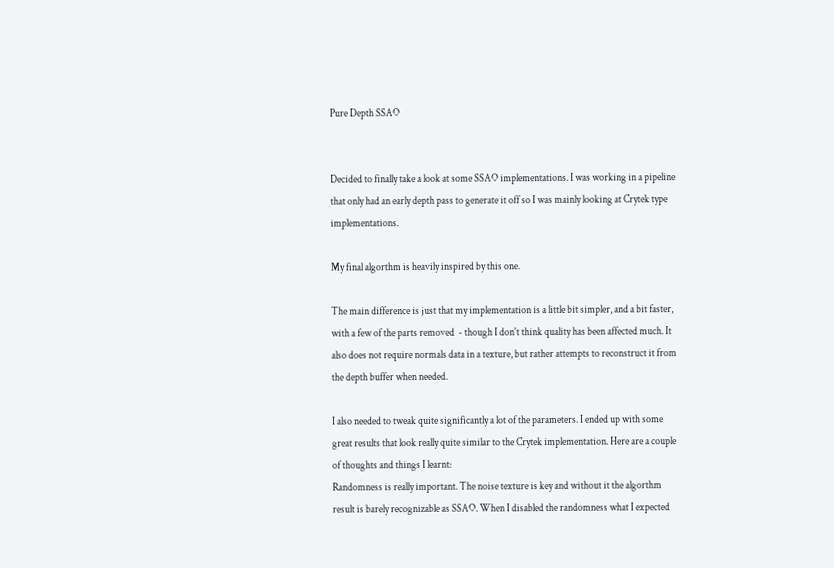Pure Depth SSAO


Decided to finally take a look at some SSAO implementations. I was working in a pipeline that only had an early depth pass to generate it off so I was mainly looking at Crytek type implementations.

My final algorthm is heavily inspired by this one.

The main difference is just that my implementation is a little bit simpler, and a bit faster, with a few of the parts removed  - though I don't think quality has been affected much. It also does not require normals data in a texture, but rather attempts to reconstruct it from the depth buffer when needed.

I also needed to tweak quite significantly a lot of the parameters. I ended up with some great results that look really quite similar to the Crytek implementation. Here are a couple of thoughts and things I learnt:
Randomness is really important. The noise texture is key and without it the algorthm result is barely recognizable as SSAO. When I disabled the randomness what I expected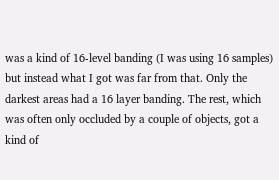was a kind of 16-level banding (I was using 16 samples) but instead what I got was far from that. Only the darkest areas had a 16 layer banding. The rest, which was often only occluded by a couple of objects, got a kind of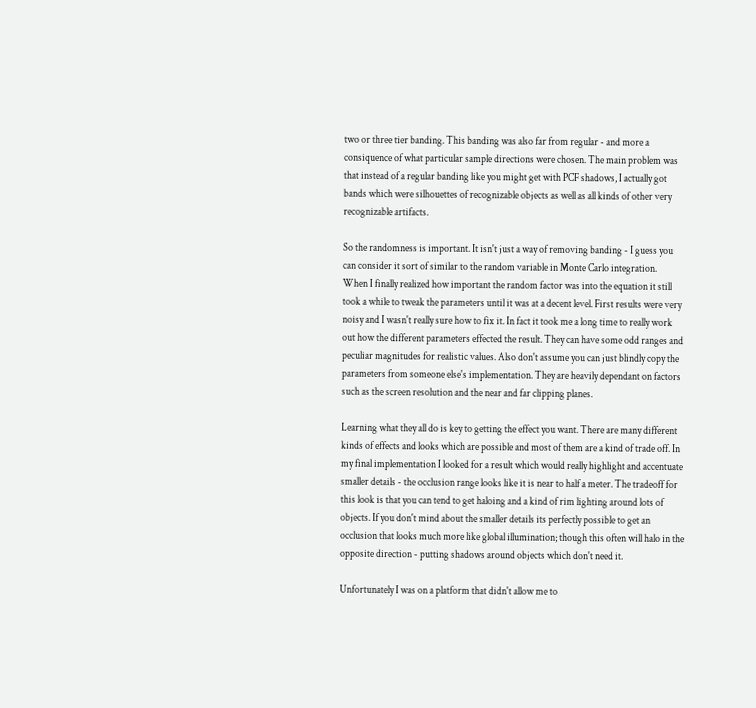two or three tier banding. This banding was also far from regular - and more a consiquence of what particular sample directions were chosen. The main problem was that instead of a regular banding like you might get with PCF shadows, I actually got bands which were silhouettes of recognizable objects as well as all kinds of other very recognizable artifacts.

So the randomness is important. It isn't just a way of removing banding - I guess you can consider it sort of similar to the random variable in Monte Carlo integration.
When I finally realized how important the random factor was into the equation it still took a while to tweak the parameters until it was at a decent level. First results were very noisy and I wasn't really sure how to fix it. In fact it took me a long time to really work out how the different parameters effected the result. They can have some odd ranges and peculiar magnitudes for realistic values. Also don't assume you can just blindly copy the parameters from someone else's implementation. They are heavily dependant on factors such as the screen resolution and the near and far clipping planes.

Learning what they all do is key to getting the effect you want. There are many different kinds of effects and looks which are possible and most of them are a kind of trade off. In my final implementation I looked for a result which would really highlight and accentuate smaller details - the occlusion range looks like it is near to half a meter. The tradeoff for this look is that you can tend to get haloing and a kind of rim lighting around lots of objects. If you don't mind about the smaller details its perfectly possible to get an occlusion that looks much more like global illumination; though this often will halo in the opposite direction - putting shadows around objects which don't need it.

Unfortunately I was on a platform that didn't allow me to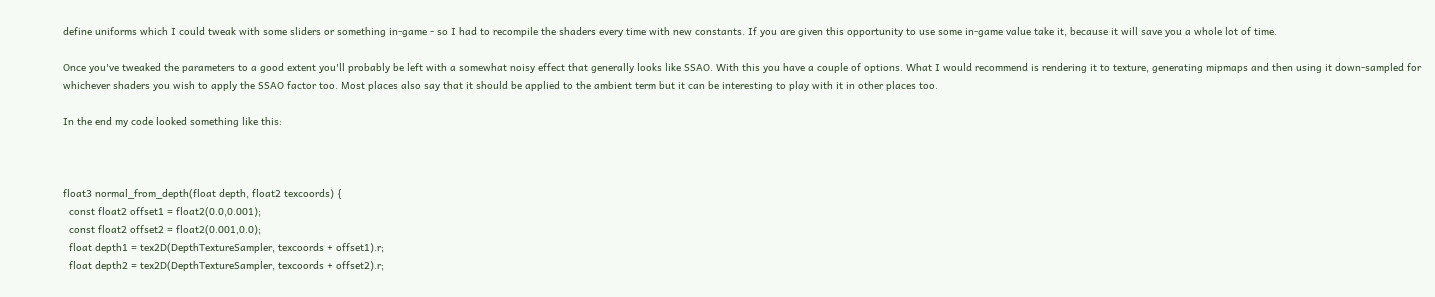define uniforms which I could tweak with some sliders or something in-game - so I had to recompile the shaders every time with new constants. If you are given this opportunity to use some in-game value take it, because it will save you a whole lot of time.

Once you've tweaked the parameters to a good extent you'll probably be left with a somewhat noisy effect that generally looks like SSAO. With this you have a couple of options. What I would recommend is rendering it to texture, generating mipmaps and then using it down-sampled for whichever shaders you wish to apply the SSAO factor too. Most places also say that it should be applied to the ambient term but it can be interesting to play with it in other places too.

In the end my code looked something like this:



float3 normal_from_depth(float depth, float2 texcoords) {
  const float2 offset1 = float2(0.0,0.001);
  const float2 offset2 = float2(0.001,0.0);
  float depth1 = tex2D(DepthTextureSampler, texcoords + offset1).r;
  float depth2 = tex2D(DepthTextureSampler, texcoords + offset2).r;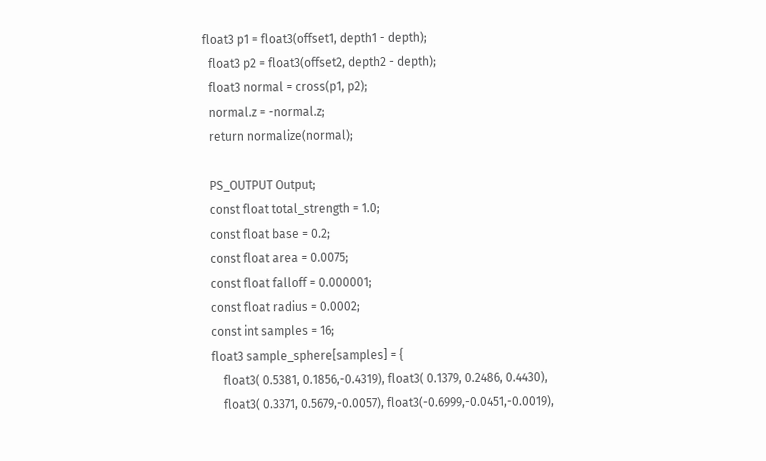float3 p1 = float3(offset1, depth1 - depth);
  float3 p2 = float3(offset2, depth2 - depth);
  float3 normal = cross(p1, p2);
  normal.z = -normal.z;
  return normalize(normal);

  PS_OUTPUT Output;
  const float total_strength = 1.0;
  const float base = 0.2;
  const float area = 0.0075;
  const float falloff = 0.000001;
  const float radius = 0.0002;
  const int samples = 16;
  float3 sample_sphere[samples] = {
      float3( 0.5381, 0.1856,-0.4319), float3( 0.1379, 0.2486, 0.4430),
      float3( 0.3371, 0.5679,-0.0057), float3(-0.6999,-0.0451,-0.0019),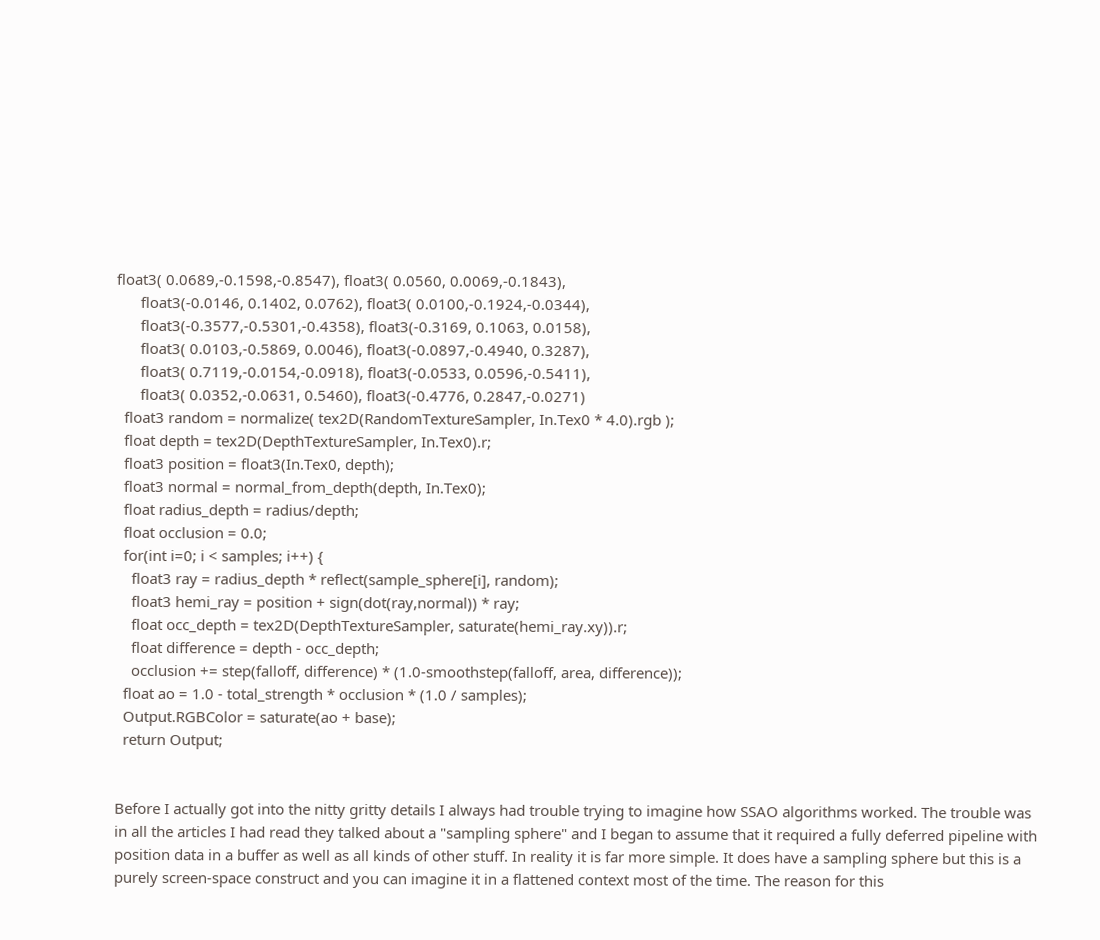float3( 0.0689,-0.1598,-0.8547), float3( 0.0560, 0.0069,-0.1843),
      float3(-0.0146, 0.1402, 0.0762), float3( 0.0100,-0.1924,-0.0344),
      float3(-0.3577,-0.5301,-0.4358), float3(-0.3169, 0.1063, 0.0158),
      float3( 0.0103,-0.5869, 0.0046), float3(-0.0897,-0.4940, 0.3287),
      float3( 0.7119,-0.0154,-0.0918), float3(-0.0533, 0.0596,-0.5411),
      float3( 0.0352,-0.0631, 0.5460), float3(-0.4776, 0.2847,-0.0271)
  float3 random = normalize( tex2D(RandomTextureSampler, In.Tex0 * 4.0).rgb );
  float depth = tex2D(DepthTextureSampler, In.Tex0).r;
  float3 position = float3(In.Tex0, depth);
  float3 normal = normal_from_depth(depth, In.Tex0);
  float radius_depth = radius/depth;
  float occlusion = 0.0;
  for(int i=0; i < samples; i++) {
    float3 ray = radius_depth * reflect(sample_sphere[i], random);
    float3 hemi_ray = position + sign(dot(ray,normal)) * ray;
    float occ_depth = tex2D(DepthTextureSampler, saturate(hemi_ray.xy)).r;
    float difference = depth - occ_depth;
    occlusion += step(falloff, difference) * (1.0-smoothstep(falloff, area, difference));
  float ao = 1.0 - total_strength * occlusion * (1.0 / samples);
  Output.RGBColor = saturate(ao + base);
  return Output;


Before I actually got into the nitty gritty details I always had trouble trying to imagine how SSAO algorithms worked. The trouble was in all the articles I had read they talked about a "sampling sphere" and I began to assume that it required a fully deferred pipeline with position data in a buffer as well as all kinds of other stuff. In reality it is far more simple. It does have a sampling sphere but this is a purely screen-space construct and you can imagine it in a flattened context most of the time. The reason for this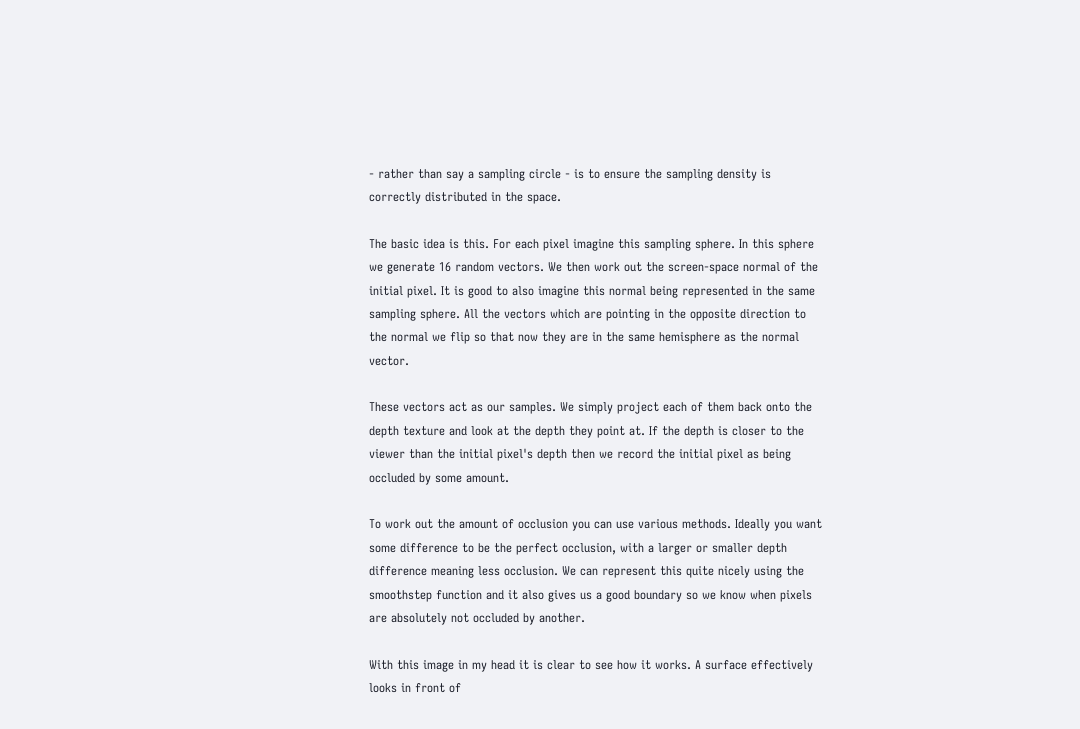- rather than say a sampling circle - is to ensure the sampling density is correctly distributed in the space.

The basic idea is this. For each pixel imagine this sampling sphere. In this sphere we generate 16 random vectors. We then work out the screen-space normal of the initial pixel. It is good to also imagine this normal being represented in the same sampling sphere. All the vectors which are pointing in the opposite direction to the normal we flip so that now they are in the same hemisphere as the normal vector.

These vectors act as our samples. We simply project each of them back onto the depth texture and look at the depth they point at. If the depth is closer to the viewer than the initial pixel's depth then we record the initial pixel as being occluded by some amount.

To work out the amount of occlusion you can use various methods. Ideally you want some difference to be the perfect occlusion, with a larger or smaller depth difference meaning less occlusion. We can represent this quite nicely using the smoothstep function and it also gives us a good boundary so we know when pixels are absolutely not occluded by another.

With this image in my head it is clear to see how it works. A surface effectively looks in front of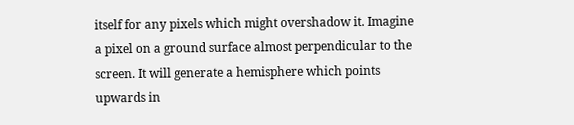itself for any pixels which might overshadow it. Imagine a pixel on a ground surface almost perpendicular to the screen. It will generate a hemisphere which points upwards in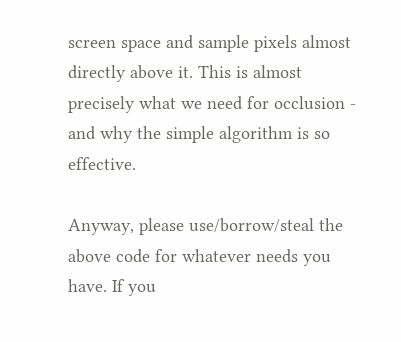screen space and sample pixels almost directly above it. This is almost precisely what we need for occlusion - and why the simple algorithm is so effective.

Anyway, please use/borrow/steal the above code for whatever needs you have. If you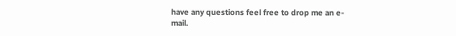have any questions feel free to drop me an e-mail.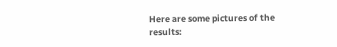Here are some pictures of the results: